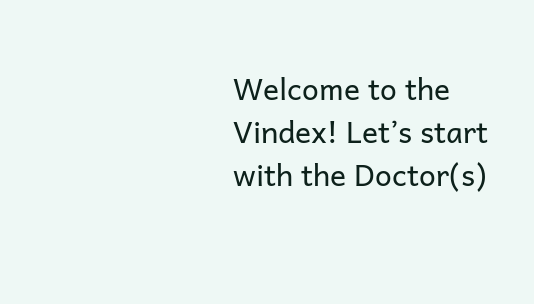Welcome to the Vindex! Let’s start with the Doctor(s)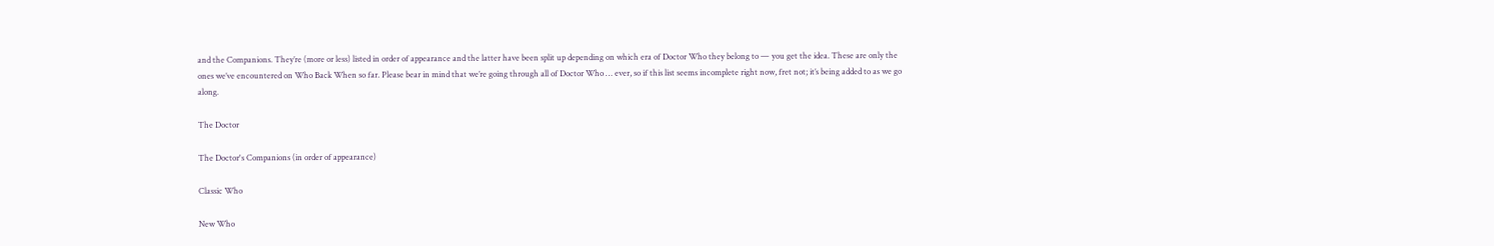and the Companions. They’re (more or less) listed in order of appearance and the latter have been split up depending on which era of Doctor Who they belong to — you get the idea. These are only the ones we’ve encountered on Who Back When so far. Please bear in mind that we’re going through all of Doctor Who … ever, so if this list seems incomplete right now, fret not; it’s being added to as we go along.

The Doctor

The Doctor's Companions (in order of appearance)

Classic Who

New Who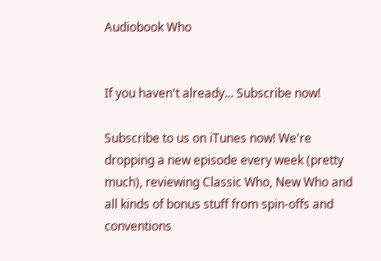Audiobook Who


If you haven't already... Subscribe now!

Subscribe to us on iTunes now! We're dropping a new episode every week (pretty much), reviewing Classic Who, New Who and all kinds of bonus stuff from spin-offs and conventions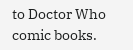to Doctor Who comic books.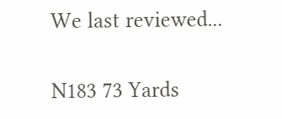We last reviewed...

N183 73 Yards